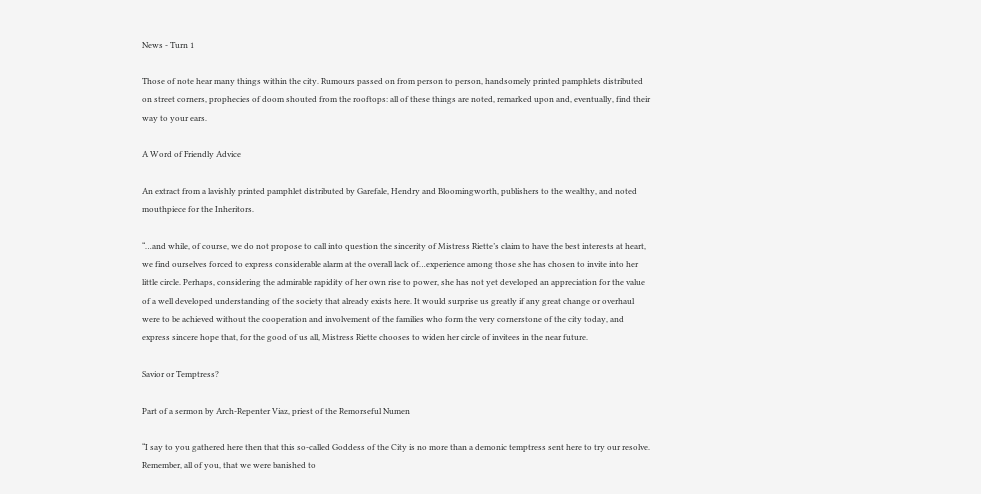News - Turn 1

Those of note hear many things within the city. Rumours passed on from person to person, handsomely printed pamphlets distributed on street corners, prophecies of doom shouted from the rooftops: all of these things are noted, remarked upon and, eventually, find their way to your ears.

A Word of Friendly Advice

An extract from a lavishly printed pamphlet distributed by Garefale, Hendry and Bloomingworth, publishers to the wealthy, and noted mouthpiece for the Inheritors.

“…and while, of course, we do not propose to call into question the sincerity of Mistress Riette’s claim to have the best interests at heart, we find ourselves forced to express considerable alarm at the overall lack of…experience among those she has chosen to invite into her little circle. Perhaps, considering the admirable rapidity of her own rise to power, she has not yet developed an appreciation for the value of a well developed understanding of the society that already exists here. It would surprise us greatly if any great change or overhaul were to be achieved without the cooperation and involvement of the families who form the very cornerstone of the city today, and express sincere hope that, for the good of us all, Mistress Riette chooses to widen her circle of invitees in the near future.

Savior or Temptress?

Part of a sermon by Arch-Repenter Viaz, priest of the Remorseful Numen

“I say to you gathered here then that this so-called Goddess of the City is no more than a demonic temptress sent here to try our resolve. Remember, all of you, that we were banished to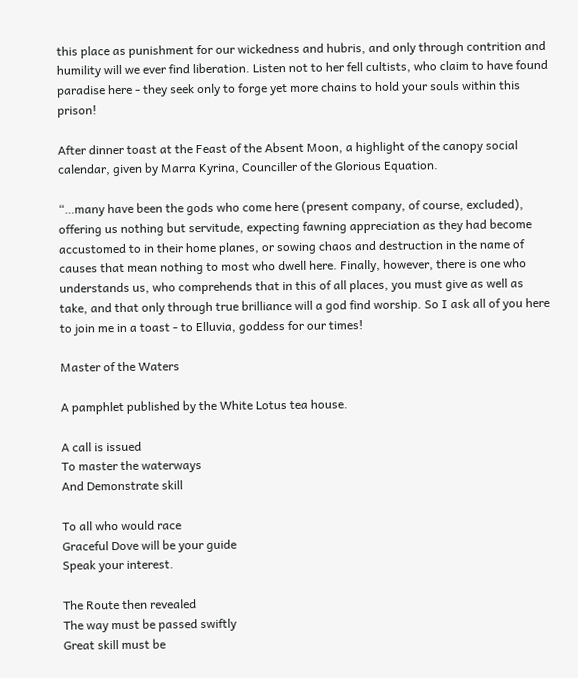this place as punishment for our wickedness and hubris, and only through contrition and humility will we ever find liberation. Listen not to her fell cultists, who claim to have found paradise here - they seek only to forge yet more chains to hold your souls within this prison!

After dinner toast at the Feast of the Absent Moon, a highlight of the canopy social calendar, given by Marra Kyrina, Counciller of the Glorious Equation.

“…many have been the gods who come here (present company, of course, excluded), offering us nothing but servitude, expecting fawning appreciation as they had become accustomed to in their home planes, or sowing chaos and destruction in the name of causes that mean nothing to most who dwell here. Finally, however, there is one who understands us, who comprehends that in this of all places, you must give as well as take, and that only through true brilliance will a god find worship. So I ask all of you here to join me in a toast - to Elluvia, goddess for our times!

Master of the Waters

A pamphlet published by the White Lotus tea house.

A call is issued
To master the waterways
And Demonstrate skill

To all who would race
Graceful Dove will be your guide
Speak your interest.

The Route then revealed
The way must be passed swiftly
Great skill must be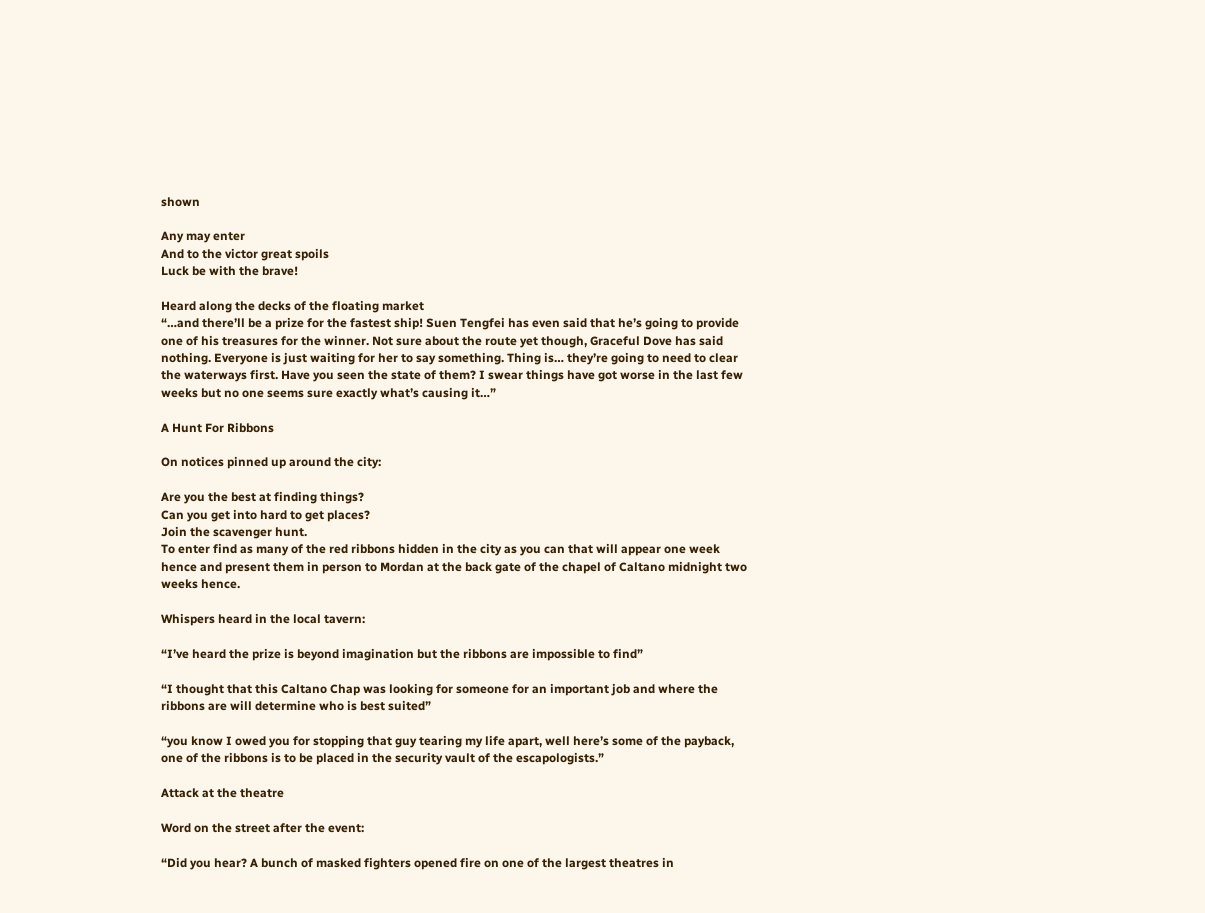shown

Any may enter
And to the victor great spoils
Luck be with the brave!

Heard along the decks of the floating market
“…and there’ll be a prize for the fastest ship! Suen Tengfei has even said that he’s going to provide one of his treasures for the winner. Not sure about the route yet though, Graceful Dove has said nothing. Everyone is just waiting for her to say something. Thing is… they’re going to need to clear the waterways first. Have you seen the state of them? I swear things have got worse in the last few weeks but no one seems sure exactly what’s causing it…”

A Hunt For Ribbons

On notices pinned up around the city:

Are you the best at finding things?
Can you get into hard to get places?
Join the scavenger hunt.
To enter find as many of the red ribbons hidden in the city as you can that will appear one week hence and present them in person to Mordan at the back gate of the chapel of Caltano midnight two weeks hence.

Whispers heard in the local tavern:

“I’ve heard the prize is beyond imagination but the ribbons are impossible to find”

“I thought that this Caltano Chap was looking for someone for an important job and where the ribbons are will determine who is best suited”

“you know I owed you for stopping that guy tearing my life apart, well here’s some of the payback, one of the ribbons is to be placed in the security vault of the escapologists.”

Attack at the theatre

Word on the street after the event:

“Did you hear? A bunch of masked fighters opened fire on one of the largest theatres in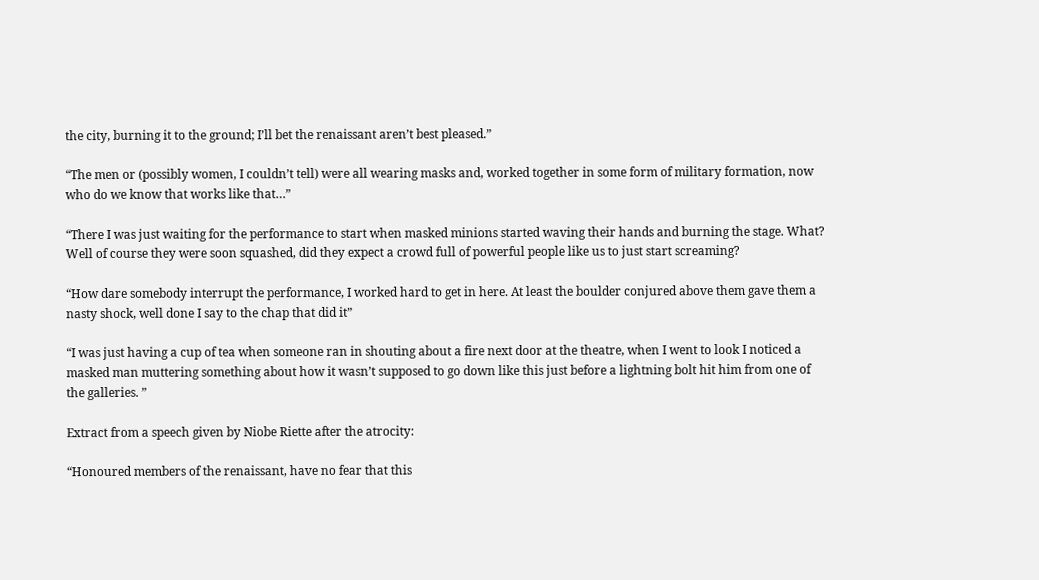the city, burning it to the ground; I’ll bet the renaissant aren’t best pleased.”

“The men or (possibly women, I couldn’t tell) were all wearing masks and, worked together in some form of military formation, now who do we know that works like that…”

“There I was just waiting for the performance to start when masked minions started waving their hands and burning the stage. What? Well of course they were soon squashed, did they expect a crowd full of powerful people like us to just start screaming?

“How dare somebody interrupt the performance, I worked hard to get in here. At least the boulder conjured above them gave them a nasty shock, well done I say to the chap that did it”

“I was just having a cup of tea when someone ran in shouting about a fire next door at the theatre, when I went to look I noticed a masked man muttering something about how it wasn’t supposed to go down like this just before a lightning bolt hit him from one of the galleries. ”

Extract from a speech given by Niobe Riette after the atrocity:

“Honoured members of the renaissant, have no fear that this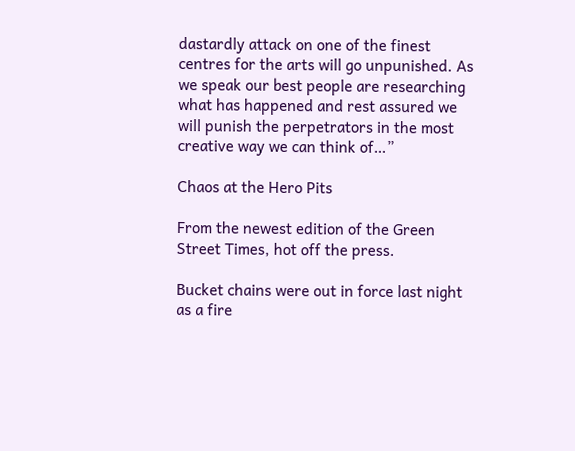dastardly attack on one of the finest centres for the arts will go unpunished. As we speak our best people are researching what has happened and rest assured we will punish the perpetrators in the most creative way we can think of…”

Chaos at the Hero Pits

From the newest edition of the Green Street Times, hot off the press.

Bucket chains were out in force last night as a fire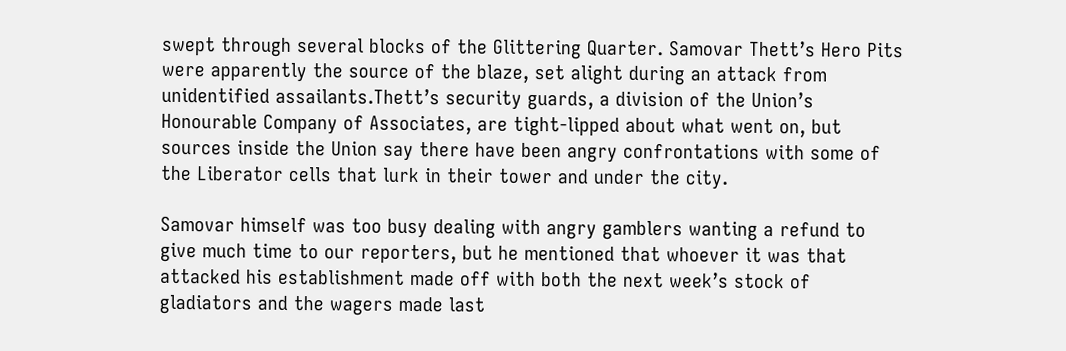swept through several blocks of the Glittering Quarter. Samovar Thett’s Hero Pits were apparently the source of the blaze, set alight during an attack from unidentified assailants.Thett’s security guards, a division of the Union’s Honourable Company of Associates, are tight-lipped about what went on, but sources inside the Union say there have been angry confrontations with some of the Liberator cells that lurk in their tower and under the city.

Samovar himself was too busy dealing with angry gamblers wanting a refund to give much time to our reporters, but he mentioned that whoever it was that attacked his establishment made off with both the next week’s stock of gladiators and the wagers made last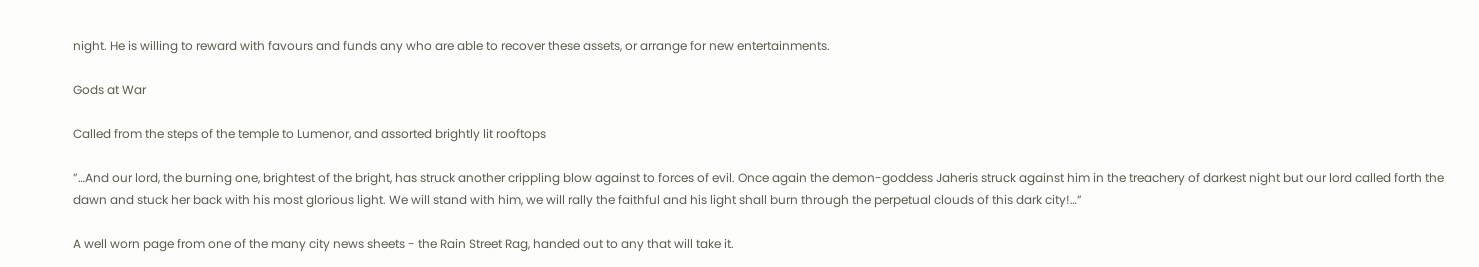night. He is willing to reward with favours and funds any who are able to recover these assets, or arrange for new entertainments.

Gods at War

Called from the steps of the temple to Lumenor, and assorted brightly lit rooftops

”…And our lord, the burning one, brightest of the bright, has struck another crippling blow against to forces of evil. Once again the demon-goddess Jaheris struck against him in the treachery of darkest night but our lord called forth the dawn and stuck her back with his most glorious light. We will stand with him, we will rally the faithful and his light shall burn through the perpetual clouds of this dark city!…”

A well worn page from one of the many city news sheets - the Rain Street Rag, handed out to any that will take it.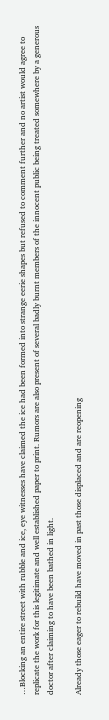…Blocking an entire street with rubble and ice, eye witnesses have claimed the ice had been formed into strange eerie shapes but refused to comment further and no artist would agree to replicate the work for this legitimate and well established paper to print. Rumors are also present of several badly burnt members of the innocent public being treated somewhere by a generous doctor after claiming to have been bathed in light.

Already those eager to rebuild have moved in past those displaced and are reopening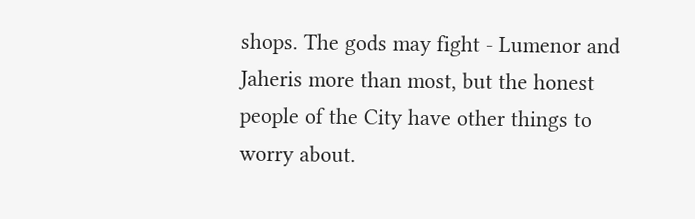shops. The gods may fight - Lumenor and Jaheris more than most, but the honest people of the City have other things to worry about.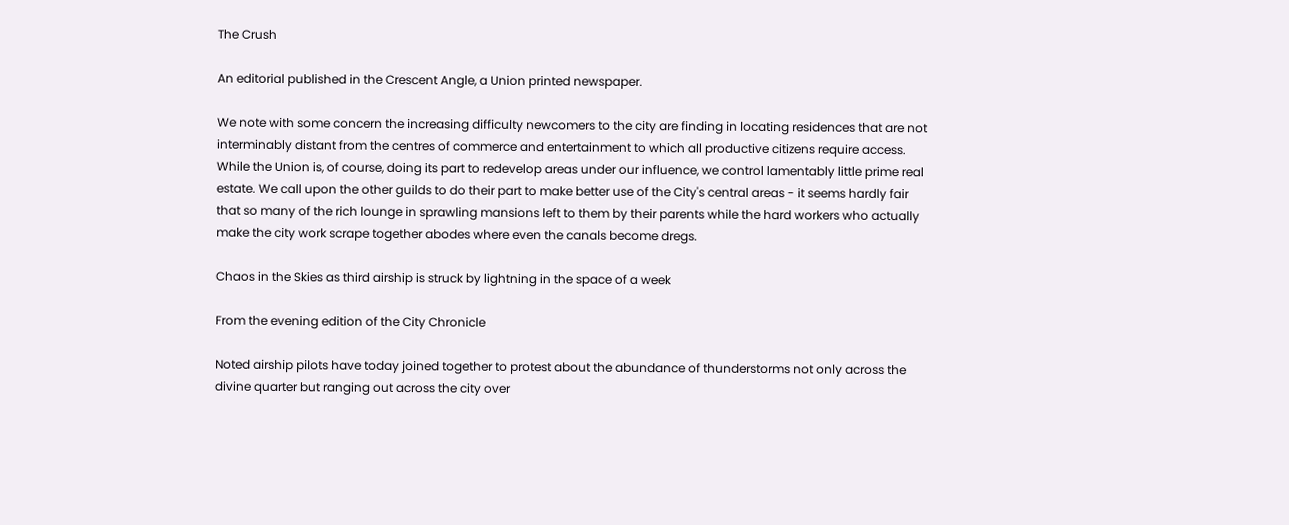The Crush

An editorial published in the Crescent Angle, a Union printed newspaper.

We note with some concern the increasing difficulty newcomers to the city are finding in locating residences that are not interminably distant from the centres of commerce and entertainment to which all productive citizens require access. While the Union is, of course, doing its part to redevelop areas under our influence, we control lamentably little prime real estate. We call upon the other guilds to do their part to make better use of the City's central areas - it seems hardly fair that so many of the rich lounge in sprawling mansions left to them by their parents while the hard workers who actually make the city work scrape together abodes where even the canals become dregs.

Chaos in the Skies as third airship is struck by lightning in the space of a week

From the evening edition of the City Chronicle

Noted airship pilots have today joined together to protest about the abundance of thunderstorms not only across the divine quarter but ranging out across the city over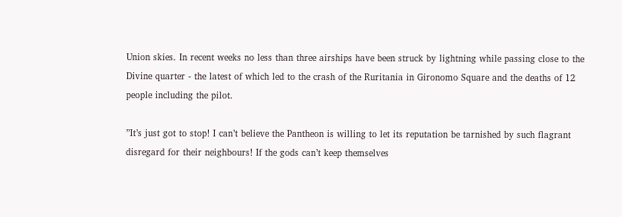Union skies. In recent weeks no less than three airships have been struck by lightning while passing close to the Divine quarter - the latest of which led to the crash of the Ruritania in Gironomo Square and the deaths of 12 people including the pilot.

”It’s just got to stop! I can’t believe the Pantheon is willing to let its reputation be tarnished by such flagrant disregard for their neighbours! If the gods can’t keep themselves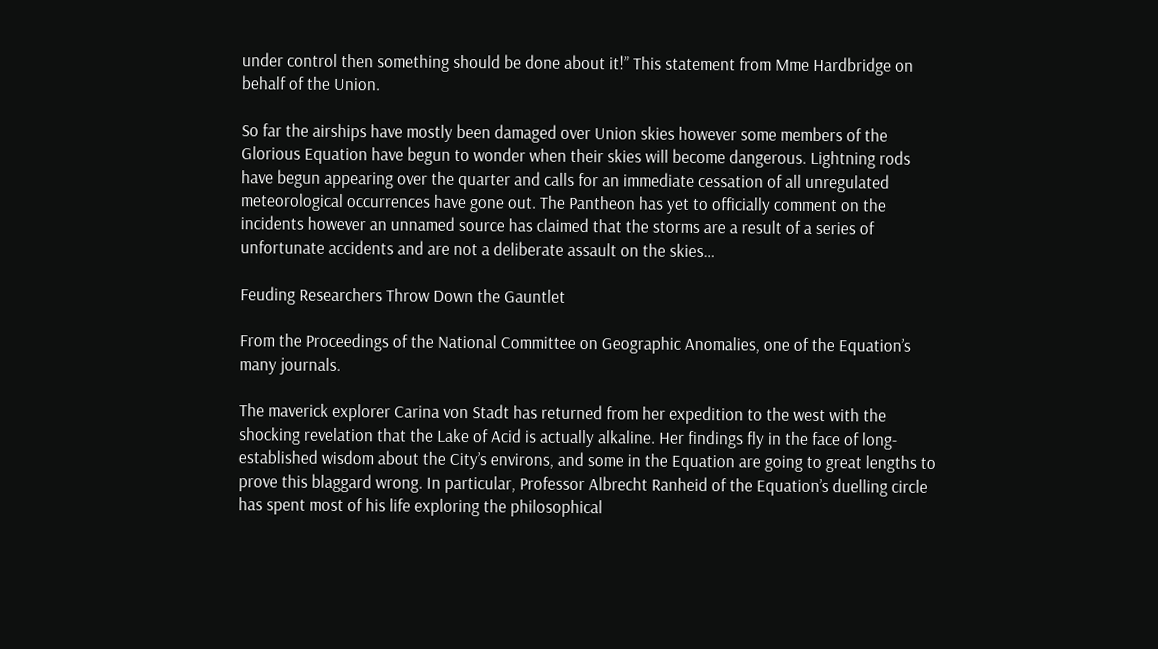under control then something should be done about it!” This statement from Mme Hardbridge on behalf of the Union.

So far the airships have mostly been damaged over Union skies however some members of the Glorious Equation have begun to wonder when their skies will become dangerous. Lightning rods have begun appearing over the quarter and calls for an immediate cessation of all unregulated meteorological occurrences have gone out. The Pantheon has yet to officially comment on the incidents however an unnamed source has claimed that the storms are a result of a series of unfortunate accidents and are not a deliberate assault on the skies…

Feuding Researchers Throw Down the Gauntlet

From the Proceedings of the National Committee on Geographic Anomalies, one of the Equation’s many journals.

The maverick explorer Carina von Stadt has returned from her expedition to the west with the shocking revelation that the Lake of Acid is actually alkaline. Her findings fly in the face of long-established wisdom about the City’s environs, and some in the Equation are going to great lengths to prove this blaggard wrong. In particular, Professor Albrecht Ranheid of the Equation’s duelling circle has spent most of his life exploring the philosophical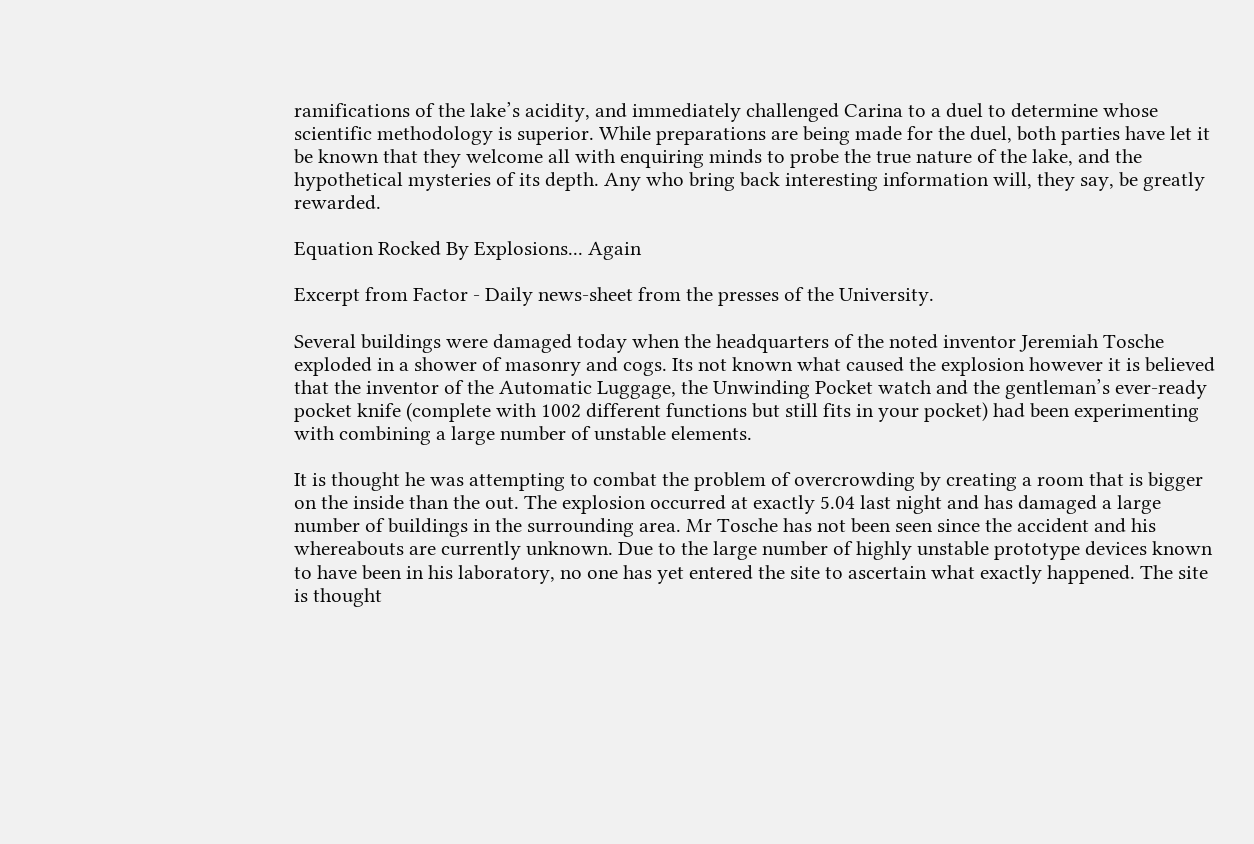ramifications of the lake’s acidity, and immediately challenged Carina to a duel to determine whose scientific methodology is superior. While preparations are being made for the duel, both parties have let it be known that they welcome all with enquiring minds to probe the true nature of the lake, and the hypothetical mysteries of its depth. Any who bring back interesting information will, they say, be greatly rewarded.

Equation Rocked By Explosions... Again

Excerpt from Factor - Daily news-sheet from the presses of the University.

Several buildings were damaged today when the headquarters of the noted inventor Jeremiah Tosche exploded in a shower of masonry and cogs. Its not known what caused the explosion however it is believed that the inventor of the Automatic Luggage, the Unwinding Pocket watch and the gentleman’s ever-ready pocket knife (complete with 1002 different functions but still fits in your pocket) had been experimenting with combining a large number of unstable elements.

It is thought he was attempting to combat the problem of overcrowding by creating a room that is bigger on the inside than the out. The explosion occurred at exactly 5.04 last night and has damaged a large number of buildings in the surrounding area. Mr Tosche has not been seen since the accident and his whereabouts are currently unknown. Due to the large number of highly unstable prototype devices known to have been in his laboratory, no one has yet entered the site to ascertain what exactly happened. The site is thought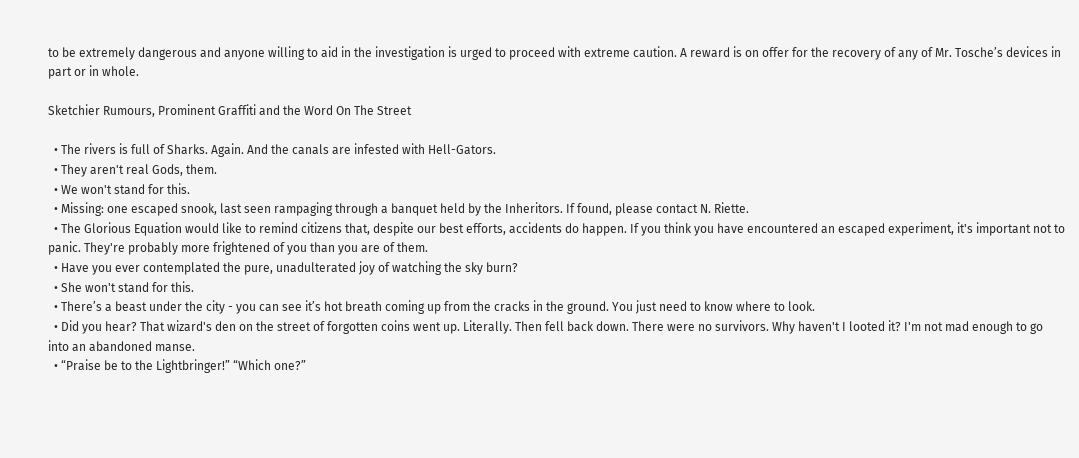to be extremely dangerous and anyone willing to aid in the investigation is urged to proceed with extreme caution. A reward is on offer for the recovery of any of Mr. Tosche’s devices in part or in whole.

Sketchier Rumours, Prominent Graffiti and the Word On The Street

  • The rivers is full of Sharks. Again. And the canals are infested with Hell-Gators.
  • They aren't real Gods, them.
  • We won't stand for this.
  • Missing: one escaped snook, last seen rampaging through a banquet held by the Inheritors. If found, please contact N. Riette.
  • The Glorious Equation would like to remind citizens that, despite our best efforts, accidents do happen. If you think you have encountered an escaped experiment, it's important not to panic. They're probably more frightened of you than you are of them.
  • Have you ever contemplated the pure, unadulterated joy of watching the sky burn?
  • She won't stand for this.
  • There’s a beast under the city - you can see it’s hot breath coming up from the cracks in the ground. You just need to know where to look.
  • Did you hear? That wizard's den on the street of forgotten coins went up. Literally. Then fell back down. There were no survivors. Why haven't I looted it? I'm not mad enough to go into an abandoned manse.
  • “Praise be to the Lightbringer!” “Which one?”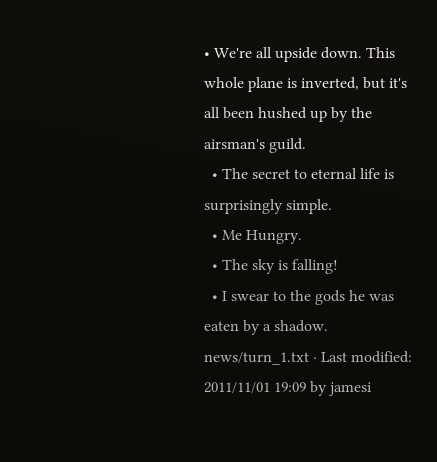• We're all upside down. This whole plane is inverted, but it's all been hushed up by the airsman's guild.
  • The secret to eternal life is surprisingly simple.
  • Me Hungry.
  • The sky is falling!
  • I swear to the gods he was eaten by a shadow.
news/turn_1.txt · Last modified: 2011/11/01 19:09 by jamesi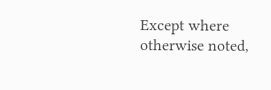Except where otherwise noted,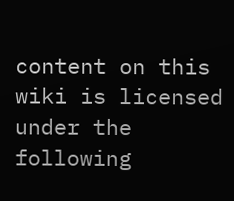content on this wiki is licensed under the following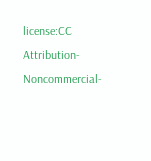license:CC Attribution-Noncommercial-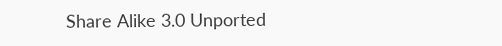Share Alike 3.0 Unported